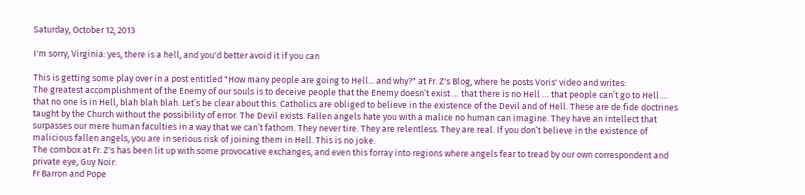Saturday, October 12, 2013

I'm sorry, Virginia: yes, there is a hell, and you'd better avoid it if you can

This is getting some play over in a post entitled "How many people are going to Hell... and why?" at Fr. Z's Blog, where he posts Voris' video and writes:
The greatest accomplishment of the Enemy of our souls is to deceive people that the Enemy doesn’t exist … that there is no Hell … that people can’t go to Hell … that no one is in Hell, blah blah blah. Let’s be clear about this. Catholics are obliged to believe in the existence of the Devil and of Hell. These are de fide doctrines taught by the Church without the possibility of error. The Devil exists. Fallen angels hate you with a malice no human can imagine. They have an intellect that surpasses our mere human faculties in a way that we can’t fathom. They never tire. They are relentless. They are real. If you don’t believe in the existence of malicious fallen angels, you are in serious risk of joining them in Hell. This is no joke.
The combox at Fr. Z's has been lit up with some provocative exchanges, and even this forray into regions where angels fear to tread by our own correspondent and private eye, Guy Noir:
Fr Barron and Pope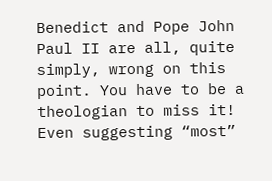Benedict and Pope John Paul II are all, quite simply, wrong on this point. You have to be a theologian to miss it! Even suggesting “most”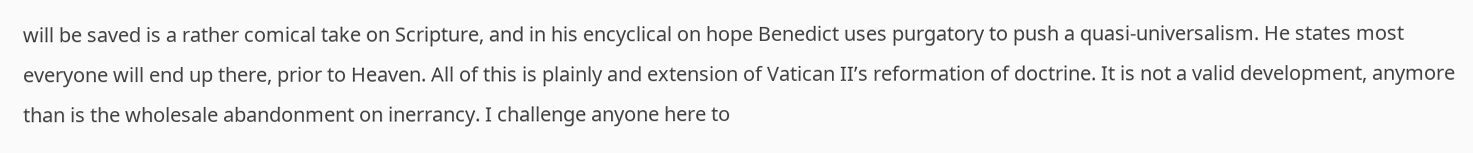will be saved is a rather comical take on Scripture, and in his encyclical on hope Benedict uses purgatory to push a quasi-universalism. He states most everyone will end up there, prior to Heaven. All of this is plainly and extension of Vatican II’s reformation of doctrine. It is not a valid development, anymore than is the wholesale abandonment on inerrancy. I challenge anyone here to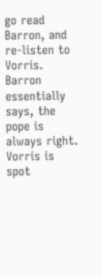go read Barron, and re-listen to Vorris. Barron essentially says, the pope is always right. Vorris is spot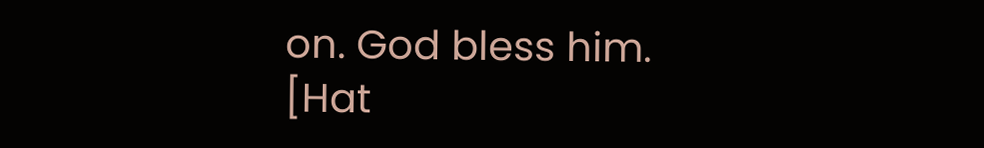on. God bless him.
[Hat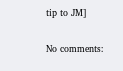tip to JM]

No comments: